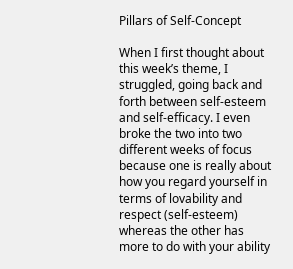Pillars of Self-Concept

When I first thought about this week’s theme, I struggled, going back and forth between self-esteem and self-efficacy. I even broke the two into two different weeks of focus because one is really about how you regard yourself in terms of lovability and respect (self-esteem) whereas the other has more to do with your ability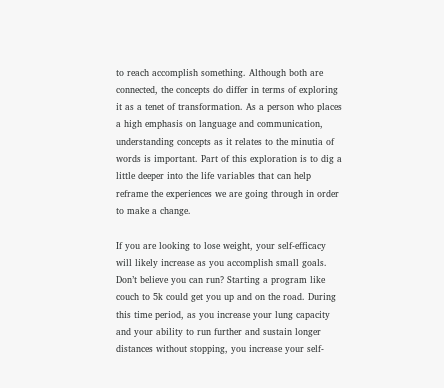to reach accomplish something. Although both are connected, the concepts do differ in terms of exploring it as a tenet of transformation. As a person who places a high emphasis on language and communication, understanding concepts as it relates to the minutia of words is important. Part of this exploration is to dig a little deeper into the life variables that can help reframe the experiences we are going through in order to make a change.

If you are looking to lose weight, your self-efficacy will likely increase as you accomplish small goals. Don’t believe you can run? Starting a program like couch to 5k could get you up and on the road. During this time period, as you increase your lung capacity and your ability to run further and sustain longer distances without stopping, you increase your self-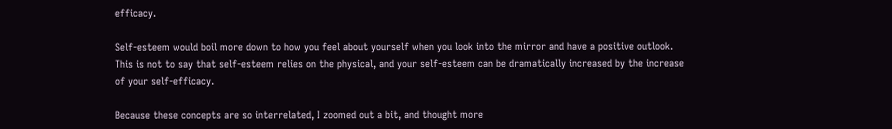efficacy.

Self-esteem would boil more down to how you feel about yourself when you look into the mirror and have a positive outlook. This is not to say that self-esteem relies on the physical, and your self-esteem can be dramatically increased by the increase of your self-efficacy.

Because these concepts are so interrelated, I zoomed out a bit, and thought more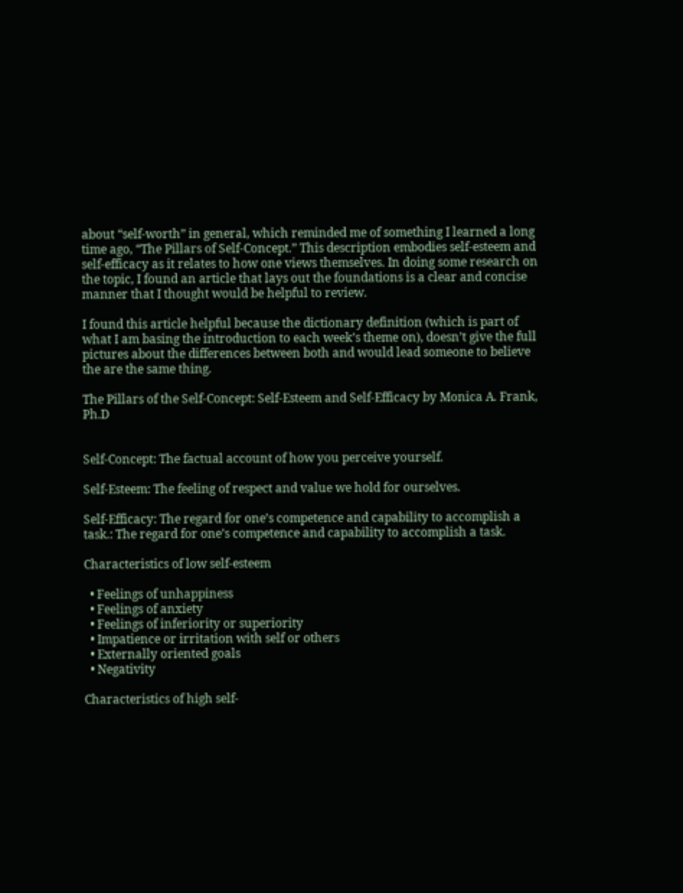about “self-worth” in general, which reminded me of something I learned a long time ago, “The Pillars of Self-Concept.” This description embodies self-esteem and self-efficacy as it relates to how one views themselves. In doing some research on the topic, I found an article that lays out the foundations is a clear and concise manner that I thought would be helpful to review.

I found this article helpful because the dictionary definition (which is part of what I am basing the introduction to each week’s theme on), doesn’t give the full pictures about the differences between both and would lead someone to believe the are the same thing.

The Pillars of the Self-Concept: Self-Esteem and Self-Efficacy by Monica A. Frank, Ph.D


Self-Concept: The factual account of how you perceive yourself.

Self-Esteem: The feeling of respect and value we hold for ourselves.

Self-Efficacy: The regard for one’s competence and capability to accomplish a task.: The regard for one’s competence and capability to accomplish a task.

Characteristics of low self-esteem

  • Feelings of unhappiness
  • Feelings of anxiety
  • Feelings of inferiority or superiority
  • Impatience or irritation with self or others
  • Externally oriented goals
  • Negativity

Characteristics of high self-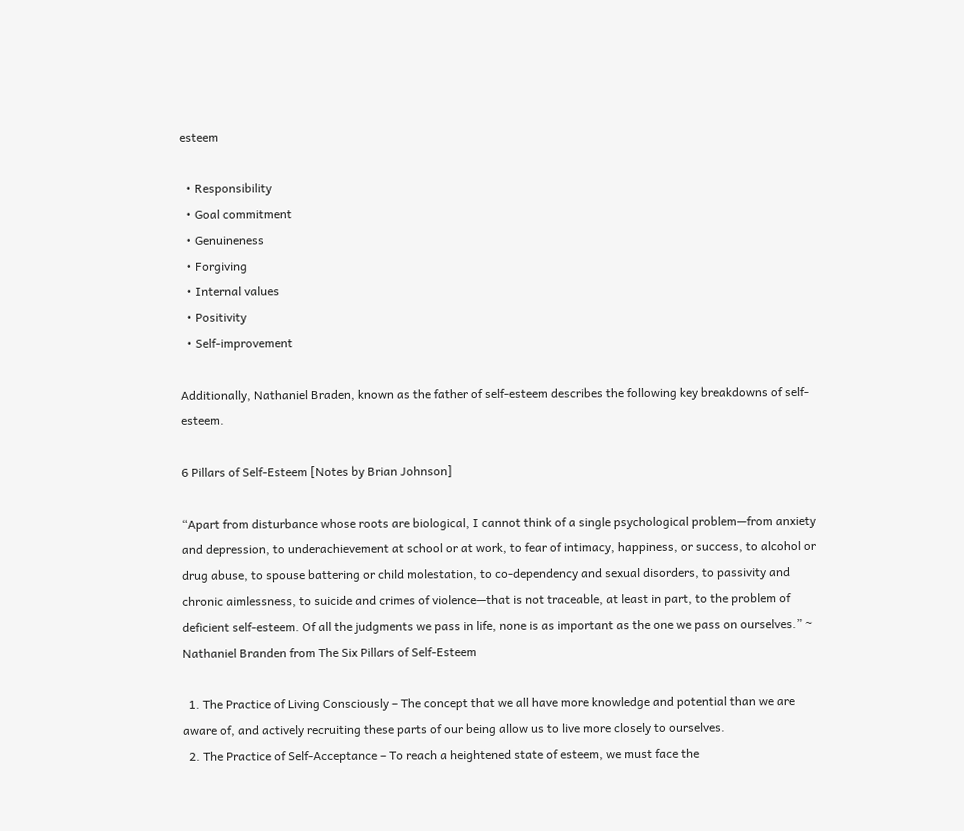esteem

  • Responsibility
  • Goal commitment
  • Genuineness
  • Forgiving
  • Internal values
  • Positivity
  • Self-improvement

Additionally, Nathaniel Braden, known as the father of self-esteem describes the following key breakdowns of self-esteem.

6 Pillars of Self-Esteem [Notes by Brian Johnson]

“Apart from disturbance whose roots are biological, I cannot think of a single psychological problem—from anxiety and depression, to underachievement at school or at work, to fear of intimacy, happiness, or success, to alcohol or drug abuse, to spouse battering or child molestation, to co-dependency and sexual disorders, to passivity and chronic aimlessness, to suicide and crimes of violence—that is not traceable, at least in part, to the problem of deficient self-esteem. Of all the judgments we pass in life, none is as important as the one we pass on ourselves.” ~ Nathaniel Branden from The Six Pillars of Self-Esteem

  1. The Practice of Living Consciously – The concept that we all have more knowledge and potential than we are aware of, and actively recruiting these parts of our being allow us to live more closely to ourselves.
  2. The Practice of Self-Acceptance – To reach a heightened state of esteem, we must face the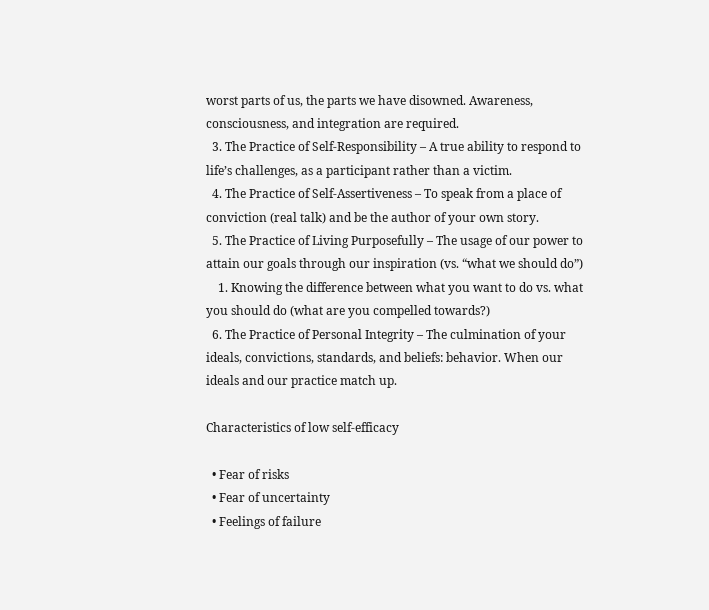worst parts of us, the parts we have disowned. Awareness, consciousness, and integration are required.
  3. The Practice of Self-Responsibility – A true ability to respond to life’s challenges, as a participant rather than a victim.
  4. The Practice of Self-Assertiveness – To speak from a place of conviction (real talk) and be the author of your own story.
  5. The Practice of Living Purposefully – The usage of our power to attain our goals through our inspiration (vs. “what we should do”)
    1. Knowing the difference between what you want to do vs. what you should do (what are you compelled towards?)
  6. The Practice of Personal Integrity – The culmination of your ideals, convictions, standards, and beliefs: behavior. When our ideals and our practice match up.

Characteristics of low self-efficacy

  • Fear of risks
  • Fear of uncertainty
  • Feelings of failure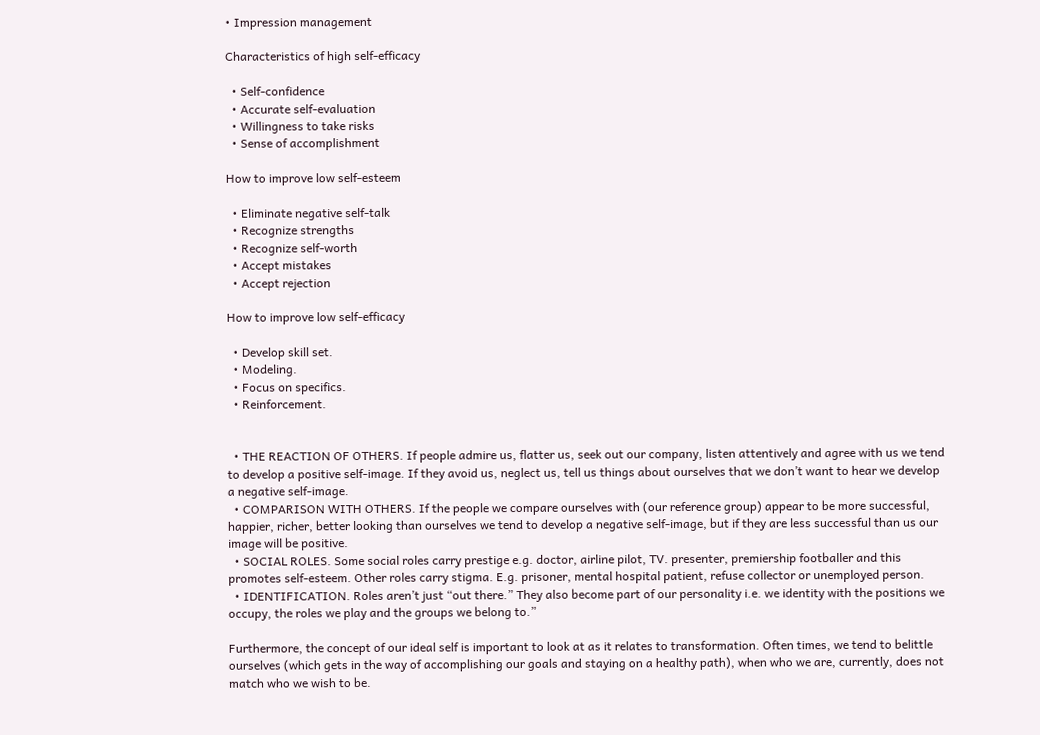• Impression management

Characteristics of high self-efficacy

  • Self-confidence
  • Accurate self-evaluation
  • Willingness to take risks
  • Sense of accomplishment

How to improve low self-esteem

  • Eliminate negative self-talk
  • Recognize strengths
  • Recognize self-worth
  • Accept mistakes
  • Accept rejection

How to improve low self-efficacy

  • Develop skill set.
  • Modeling.
  • Focus on specifics.
  • Reinforcement.


  • THE REACTION OF OTHERS. If people admire us, flatter us, seek out our company, listen attentively and agree with us we tend to develop a positive self-image. If they avoid us, neglect us, tell us things about ourselves that we don’t want to hear we develop a negative self-image.
  • COMPARISON WITH OTHERS. If the people we compare ourselves with (our reference group) appear to be more successful, happier, richer, better looking than ourselves we tend to develop a negative self-image, but if they are less successful than us our image will be positive.
  • SOCIAL ROLES. Some social roles carry prestige e.g. doctor, airline pilot, TV. presenter, premiership footballer and this promotes self-esteem. Other roles carry stigma. E.g. prisoner, mental hospital patient, refuse collector or unemployed person.
  • IDENTIFICATION. Roles aren’t just “out there.” They also become part of our personality i.e. we identity with the positions we occupy, the roles we play and the groups we belong to.”

Furthermore, the concept of our ideal self is important to look at as it relates to transformation. Often times, we tend to belittle ourselves (which gets in the way of accomplishing our goals and staying on a healthy path), when who we are, currently, does not match who we wish to be.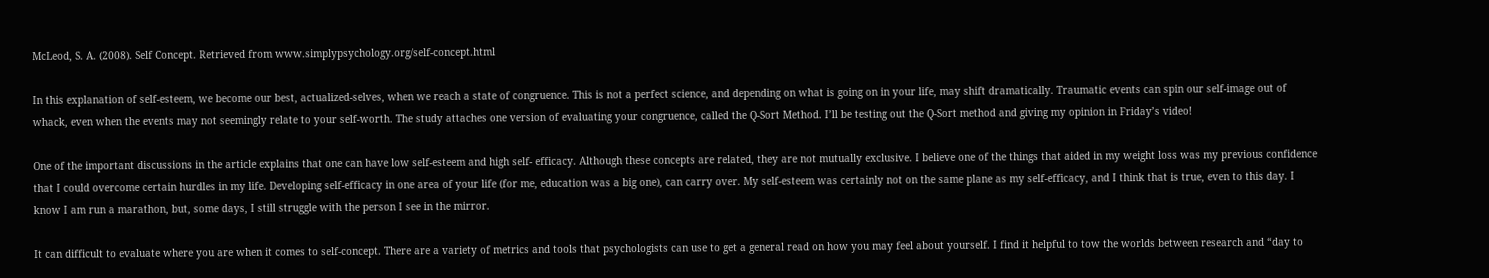McLeod, S. A. (2008). Self Concept. Retrieved from www.simplypsychology.org/self-concept.html

In this explanation of self-esteem, we become our best, actualized-selves, when we reach a state of congruence. This is not a perfect science, and depending on what is going on in your life, may shift dramatically. Traumatic events can spin our self-image out of whack, even when the events may not seemingly relate to your self-worth. The study attaches one version of evaluating your congruence, called the Q-Sort Method. I’ll be testing out the Q-Sort method and giving my opinion in Friday’s video!

One of the important discussions in the article explains that one can have low self-esteem and high self- efficacy. Although these concepts are related, they are not mutually exclusive. I believe one of the things that aided in my weight loss was my previous confidence that I could overcome certain hurdles in my life. Developing self-efficacy in one area of your life (for me, education was a big one), can carry over. My self-esteem was certainly not on the same plane as my self-efficacy, and I think that is true, even to this day. I know I am run a marathon, but, some days, I still struggle with the person I see in the mirror.

It can difficult to evaluate where you are when it comes to self-concept. There are a variety of metrics and tools that psychologists can use to get a general read on how you may feel about yourself. I find it helpful to tow the worlds between research and “day to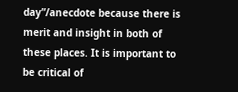day”/anecdote because there is merit and insight in both of these places. It is important to be critical of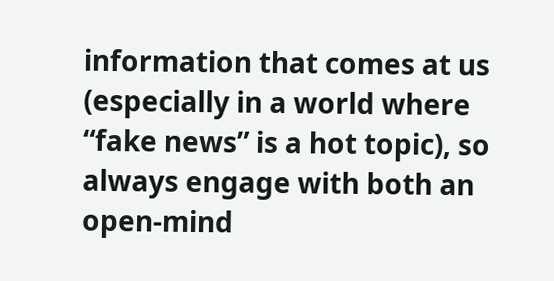information that comes at us (especially in a world where “fake news” is a hot topic), so always engage with both an open-mind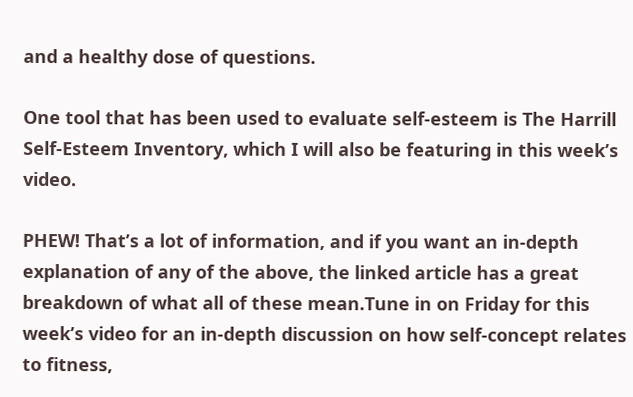and a healthy dose of questions.

One tool that has been used to evaluate self-esteem is The Harrill Self-Esteem Inventory, which I will also be featuring in this week’s video.

PHEW! That’s a lot of information, and if you want an in-depth explanation of any of the above, the linked article has a great breakdown of what all of these mean.Tune in on Friday for this week’s video for an in-depth discussion on how self-concept relates to fitness,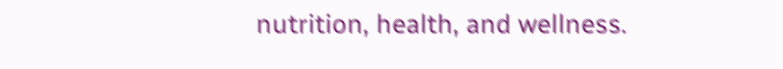nutrition, health, and wellness.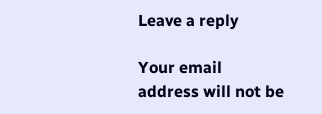Leave a reply

Your email address will not be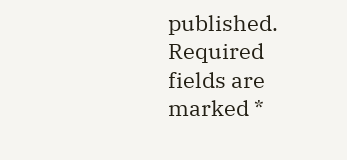published. Required fields are marked *